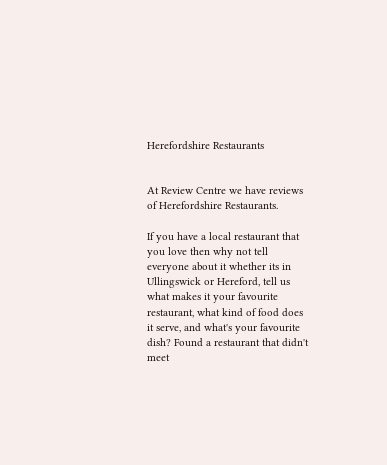Herefordshire Restaurants


At Review Centre we have reviews of Herefordshire Restaurants.

If you have a local restaurant that you love then why not tell everyone about it whether its in Ullingswick or Hereford, tell us what makes it your favourite restaurant, what kind of food does it serve, and what's your favourite dish? Found a restaurant that didn't meet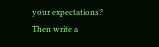your expectations? Then write a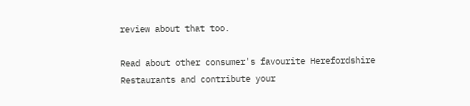review about that too.

Read about other consumer's favourite Herefordshire Restaurants and contribute your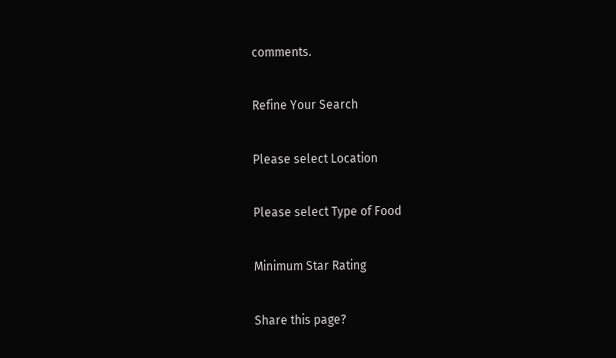comments.

Refine Your Search

Please select Location

Please select Type of Food

Minimum Star Rating

Share this page?